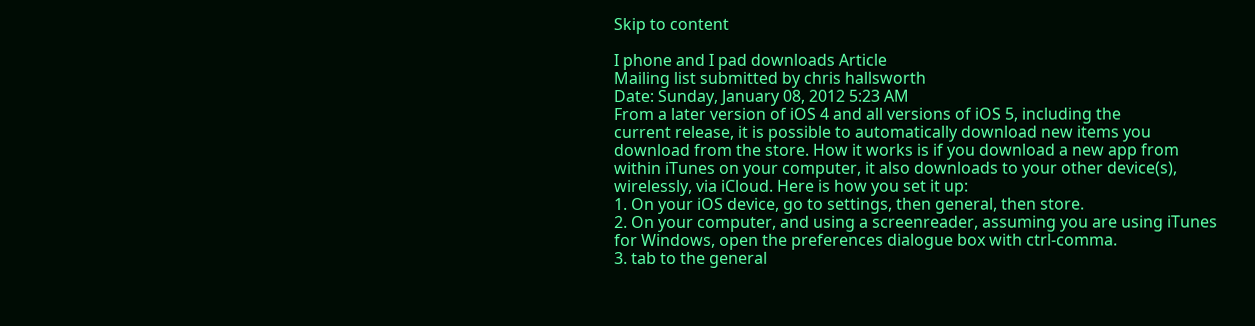Skip to content

I phone and I pad downloads Article
Mailing list submitted by chris hallsworth
Date: Sunday, January 08, 2012 5:23 AM
From a later version of iOS 4 and all versions of iOS 5, including the
current release, it is possible to automatically download new items you
download from the store. How it works is if you download a new app from
within iTunes on your computer, it also downloads to your other device(s),
wirelessly, via iCloud. Here is how you set it up:
1. On your iOS device, go to settings, then general, then store.
2. On your computer, and using a screenreader, assuming you are using iTunes
for Windows, open the preferences dialogue box with ctrl-comma.
3. tab to the general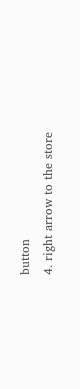button
4. right arrow to the store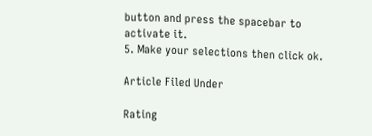button and press the spacebar to activate it.
5. Make your selections then click ok.

Article Filed Under

Rating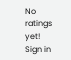No ratings yet! Sign in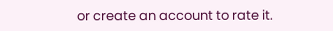or create an account to rate it.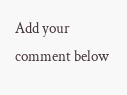Add your comment below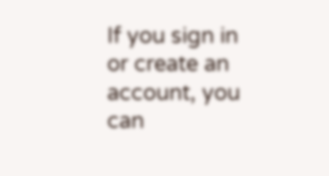If you sign in or create an account, you can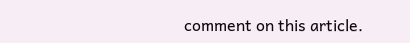comment on this article.